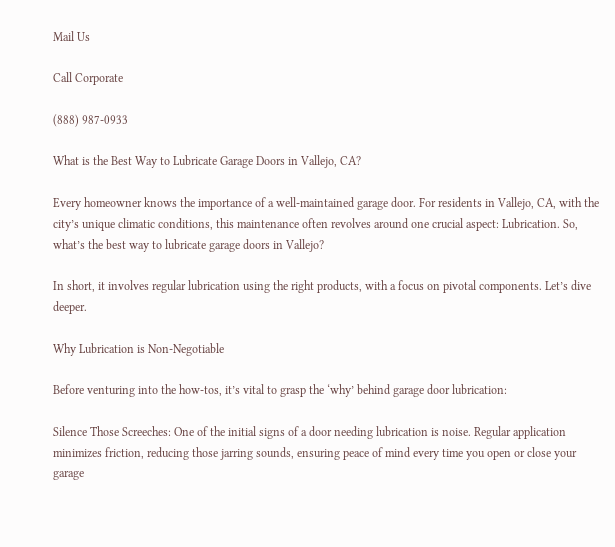Mail Us

Call Corporate

(888) 987-0933

What is the Best Way to Lubricate Garage Doors in Vallejo, CA?

Every homeowner knows the importance of a well-maintained garage door. For residents in Vallejo, CA, with the city’s unique climatic conditions, this maintenance often revolves around one crucial aspect: Lubrication. So, what’s the best way to lubricate garage doors in Vallejo?

In short, it involves regular lubrication using the right products, with a focus on pivotal components. Let’s dive deeper.

Why Lubrication is Non-Negotiable

Before venturing into the how-tos, it’s vital to grasp the ‘why’ behind garage door lubrication:

Silence Those Screeches: One of the initial signs of a door needing lubrication is noise. Regular application minimizes friction, reducing those jarring sounds, ensuring peace of mind every time you open or close your garage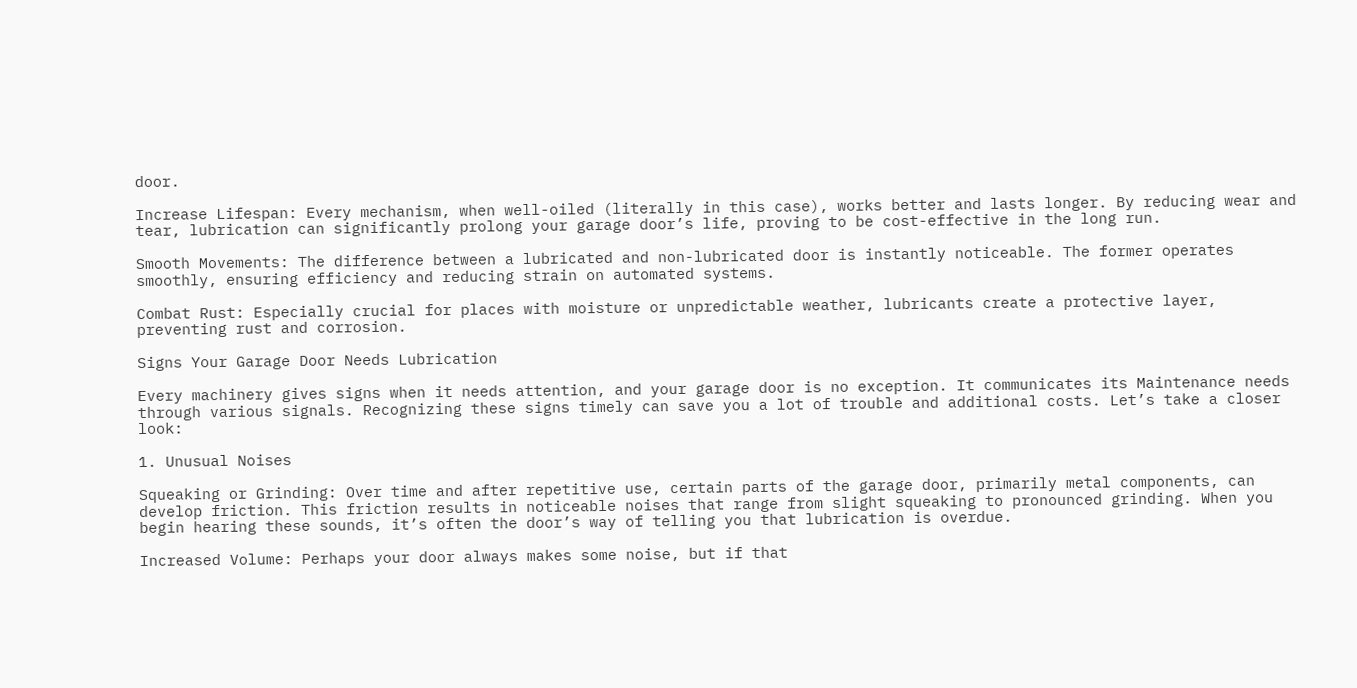door.

Increase Lifespan: Every mechanism, when well-oiled (literally in this case), works better and lasts longer. By reducing wear and tear, lubrication can significantly prolong your garage door’s life, proving to be cost-effective in the long run.

Smooth Movements: The difference between a lubricated and non-lubricated door is instantly noticeable. The former operates smoothly, ensuring efficiency and reducing strain on automated systems.

Combat Rust: Especially crucial for places with moisture or unpredictable weather, lubricants create a protective layer, preventing rust and corrosion.

Signs Your Garage Door Needs Lubrication

Every machinery gives signs when it needs attention, and your garage door is no exception. It communicates its Maintenance needs through various signals. Recognizing these signs timely can save you a lot of trouble and additional costs. Let’s take a closer look:

1. Unusual Noises

Squeaking or Grinding: Over time and after repetitive use, certain parts of the garage door, primarily metal components, can develop friction. This friction results in noticeable noises that range from slight squeaking to pronounced grinding. When you begin hearing these sounds, it’s often the door’s way of telling you that lubrication is overdue.

Increased Volume: Perhaps your door always makes some noise, but if that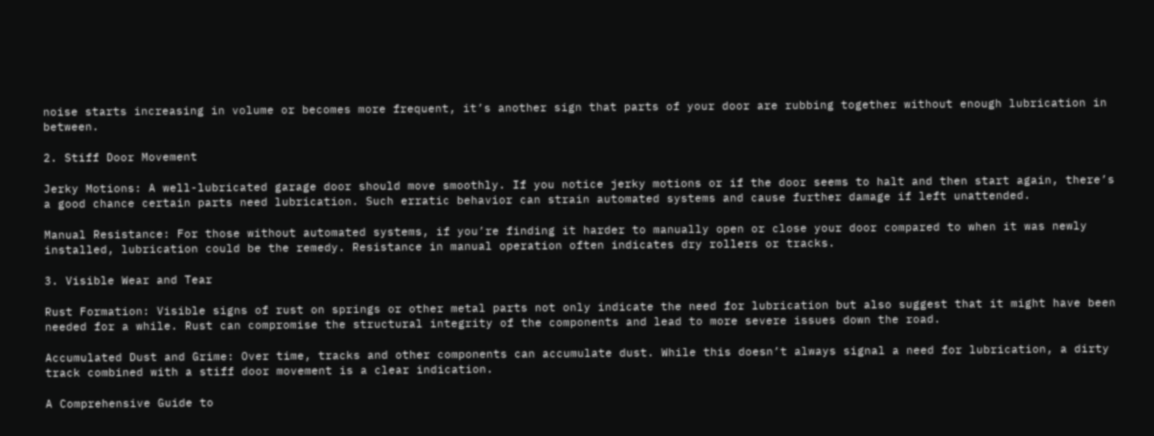noise starts increasing in volume or becomes more frequent, it’s another sign that parts of your door are rubbing together without enough lubrication in between.

2. Stiff Door Movement

Jerky Motions: A well-lubricated garage door should move smoothly. If you notice jerky motions or if the door seems to halt and then start again, there’s a good chance certain parts need lubrication. Such erratic behavior can strain automated systems and cause further damage if left unattended.

Manual Resistance: For those without automated systems, if you’re finding it harder to manually open or close your door compared to when it was newly installed, lubrication could be the remedy. Resistance in manual operation often indicates dry rollers or tracks.

3. Visible Wear and Tear

Rust Formation: Visible signs of rust on springs or other metal parts not only indicate the need for lubrication but also suggest that it might have been needed for a while. Rust can compromise the structural integrity of the components and lead to more severe issues down the road.

Accumulated Dust and Grime: Over time, tracks and other components can accumulate dust. While this doesn’t always signal a need for lubrication, a dirty track combined with a stiff door movement is a clear indication.

A Comprehensive Guide to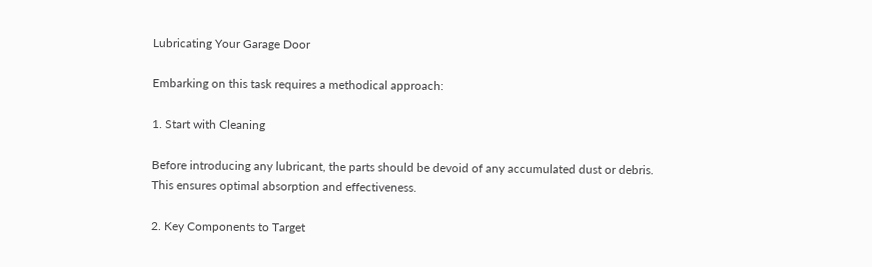Lubricating Your Garage Door

Embarking on this task requires a methodical approach:

1. Start with Cleaning

Before introducing any lubricant, the parts should be devoid of any accumulated dust or debris. This ensures optimal absorption and effectiveness.

2. Key Components to Target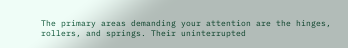The primary areas demanding your attention are the hinges, rollers, and springs. Their uninterrupted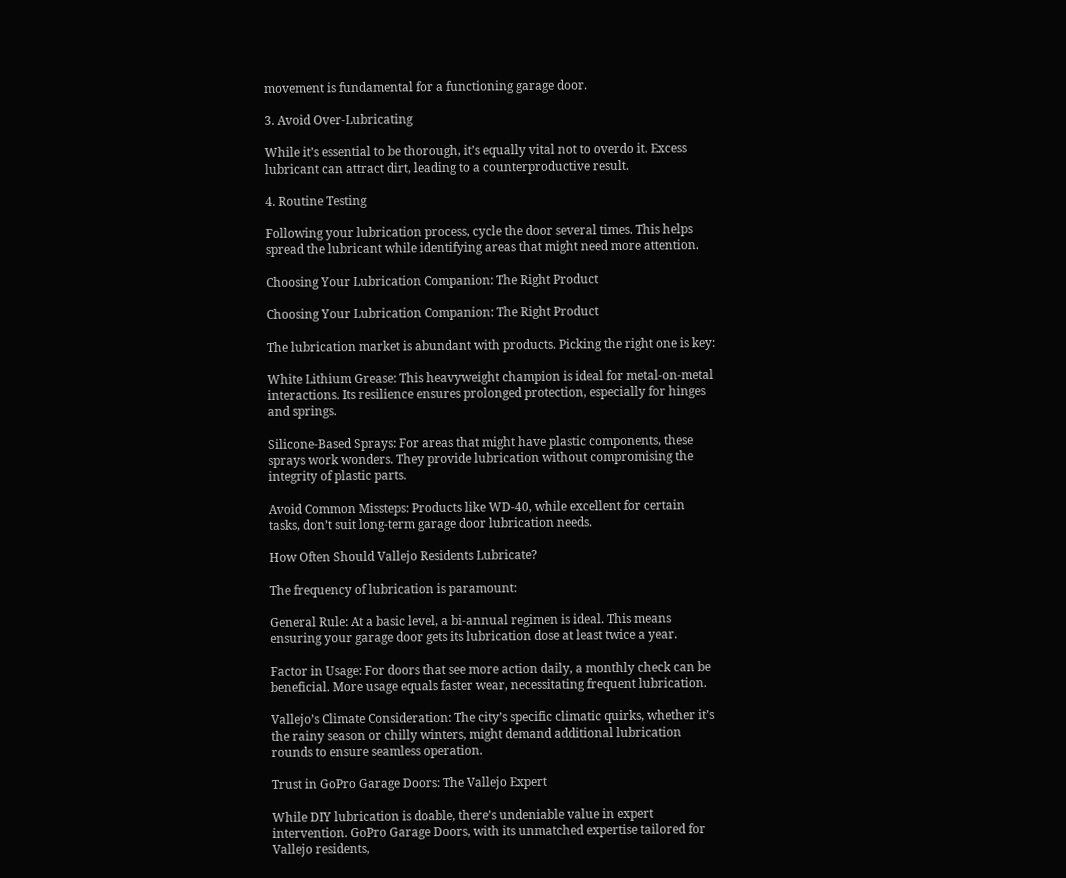movement is fundamental for a functioning garage door.

3. Avoid Over-Lubricating

While it’s essential to be thorough, it’s equally vital not to overdo it. Excess lubricant can attract dirt, leading to a counterproductive result.

4. Routine Testing

Following your lubrication process, cycle the door several times. This helps spread the lubricant while identifying areas that might need more attention.

Choosing Your Lubrication Companion: The Right Product

Choosing Your Lubrication Companion: The Right Product

The lubrication market is abundant with products. Picking the right one is key:

White Lithium Grease: This heavyweight champion is ideal for metal-on-metal interactions. Its resilience ensures prolonged protection, especially for hinges and springs.

Silicone-Based Sprays: For areas that might have plastic components, these sprays work wonders. They provide lubrication without compromising the integrity of plastic parts.

Avoid Common Missteps: Products like WD-40, while excellent for certain tasks, don’t suit long-term garage door lubrication needs.

How Often Should Vallejo Residents Lubricate?

The frequency of lubrication is paramount:

General Rule: At a basic level, a bi-annual regimen is ideal. This means ensuring your garage door gets its lubrication dose at least twice a year.

Factor in Usage: For doors that see more action daily, a monthly check can be beneficial. More usage equals faster wear, necessitating frequent lubrication.

Vallejo’s Climate Consideration: The city’s specific climatic quirks, whether it’s the rainy season or chilly winters, might demand additional lubrication rounds to ensure seamless operation.

Trust in GoPro Garage Doors: The Vallejo Expert

While DIY lubrication is doable, there’s undeniable value in expert intervention. GoPro Garage Doors, with its unmatched expertise tailored for Vallejo residents,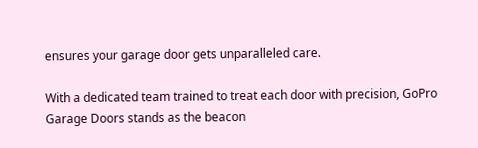ensures your garage door gets unparalleled care.

With a dedicated team trained to treat each door with precision, GoPro Garage Doors stands as the beacon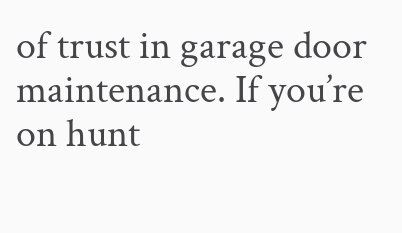of trust in garage door maintenance. If you’re on hunt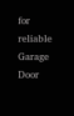for reliable Garage Door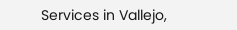Services in Vallejo,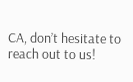CA, don’t hesitate to reach out to us!